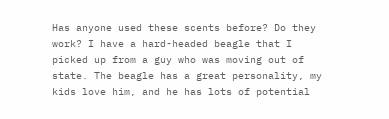Has anyone used these scents before? Do they work? I have a hard-headed beagle that I picked up from a guy who was moving out of state. The beagle has a great personality, my kids love him, and he has lots of potential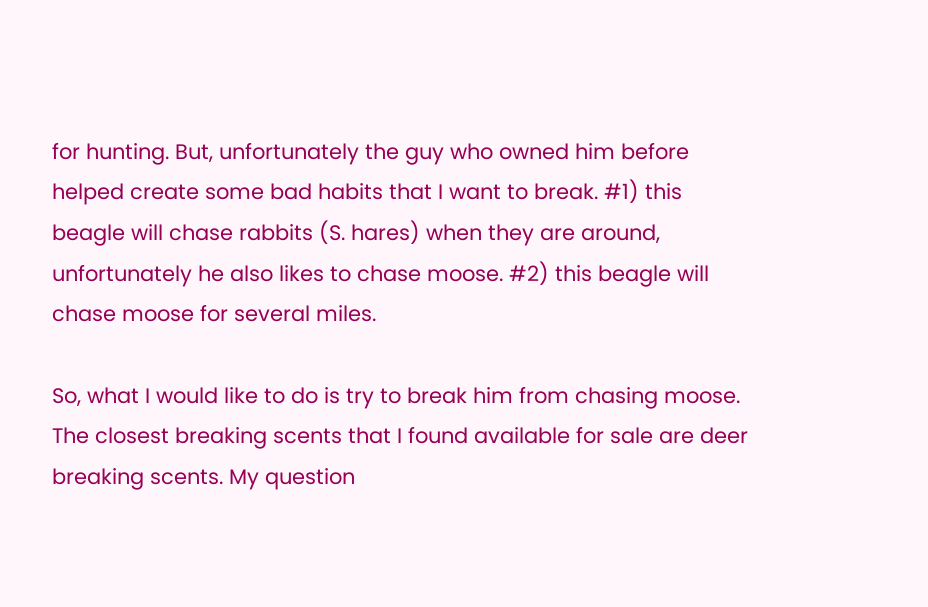for hunting. But, unfortunately the guy who owned him before helped create some bad habits that I want to break. #1) this beagle will chase rabbits (S. hares) when they are around, unfortunately he also likes to chase moose. #2) this beagle will chase moose for several miles.

So, what I would like to do is try to break him from chasing moose. The closest breaking scents that I found available for sale are deer breaking scents. My question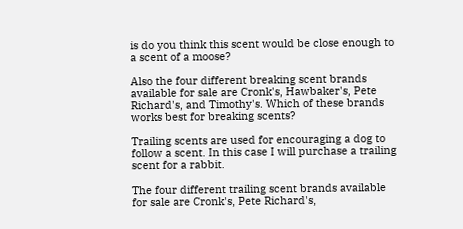is do you think this scent would be close enough to a scent of a moose?

Also the four different breaking scent brands available for sale are Cronk's, Hawbaker's, Pete Richard's, and Timothy's. Which of these brands works best for breaking scents?

Trailing scents are used for encouraging a dog to follow a scent. In this case I will purchase a trailing scent for a rabbit.

The four different trailing scent brands available for sale are Cronk's, Pete Richard's,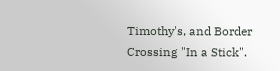Timothy's, and Border Crossing "In a Stick".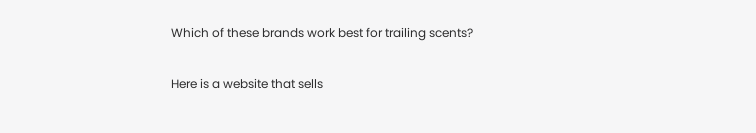Which of these brands work best for trailing scents?

Here is a website that sells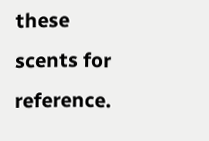these scents for reference.